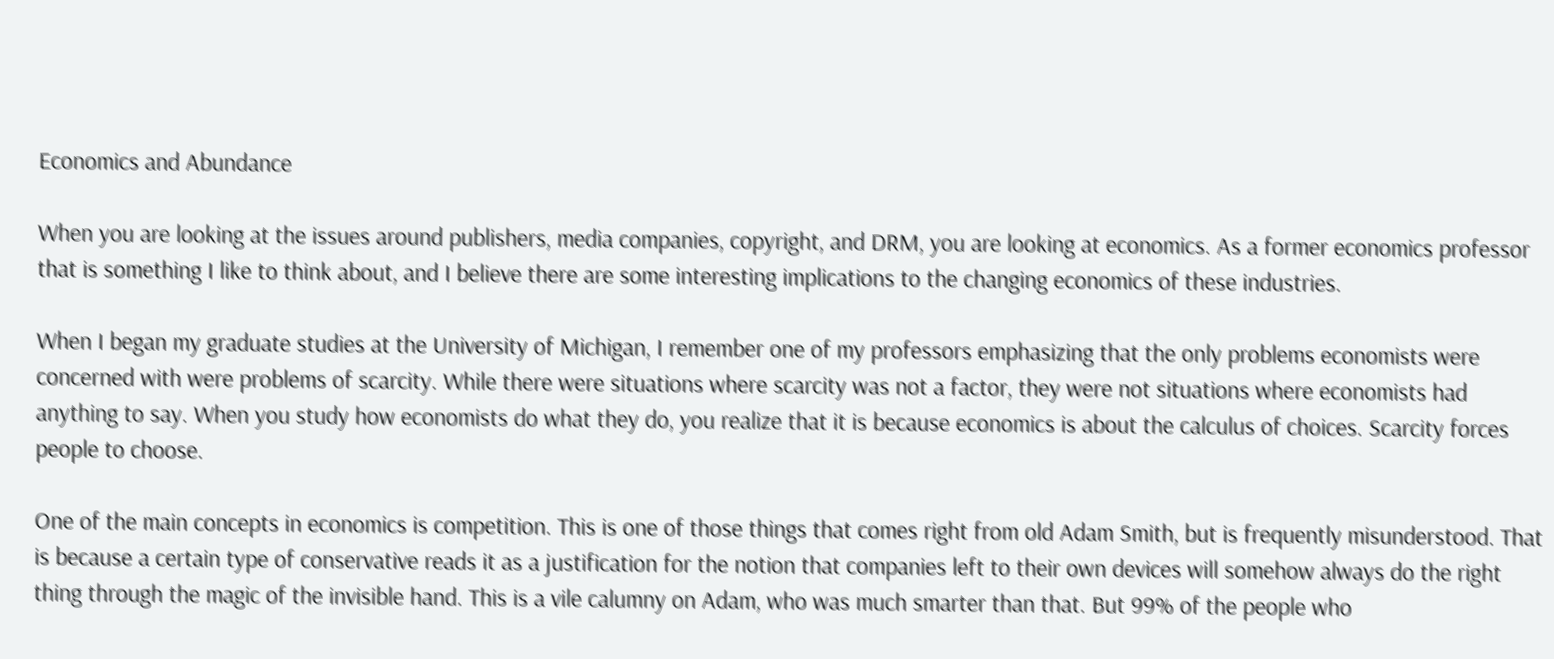Economics and Abundance

When you are looking at the issues around publishers, media companies, copyright, and DRM, you are looking at economics. As a former economics professor that is something I like to think about, and I believe there are some interesting implications to the changing economics of these industries.

When I began my graduate studies at the University of Michigan, I remember one of my professors emphasizing that the only problems economists were concerned with were problems of scarcity. While there were situations where scarcity was not a factor, they were not situations where economists had anything to say. When you study how economists do what they do, you realize that it is because economics is about the calculus of choices. Scarcity forces people to choose.

One of the main concepts in economics is competition. This is one of those things that comes right from old Adam Smith, but is frequently misunderstood. That is because a certain type of conservative reads it as a justification for the notion that companies left to their own devices will somehow always do the right thing through the magic of the invisible hand. This is a vile calumny on Adam, who was much smarter than that. But 99% of the people who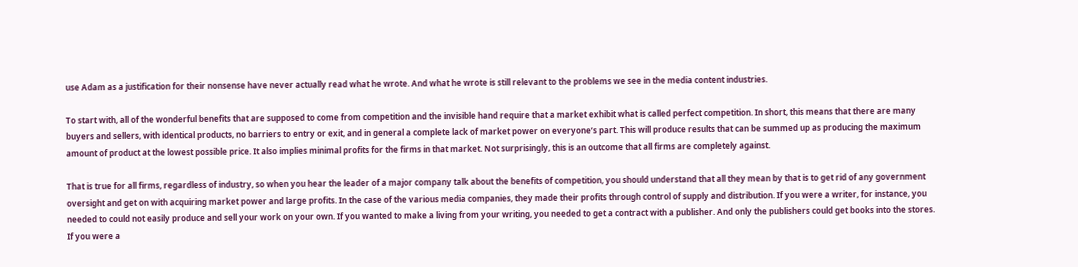use Adam as a justification for their nonsense have never actually read what he wrote. And what he wrote is still relevant to the problems we see in the media content industries.

To start with, all of the wonderful benefits that are supposed to come from competition and the invisible hand require that a market exhibit what is called perfect competition. In short, this means that there are many buyers and sellers, with identical products, no barriers to entry or exit, and in general a complete lack of market power on everyone’s part. This will produce results that can be summed up as producing the maximum amount of product at the lowest possible price. It also implies minimal profits for the firms in that market. Not surprisingly, this is an outcome that all firms are completely against.

That is true for all firms, regardless of industry, so when you hear the leader of a major company talk about the benefits of competition, you should understand that all they mean by that is to get rid of any government oversight and get on with acquiring market power and large profits. In the case of the various media companies, they made their profits through control of supply and distribution. If you were a writer, for instance, you needed to could not easily produce and sell your work on your own. If you wanted to make a living from your writing, you needed to get a contract with a publisher. And only the publishers could get books into the stores. If you were a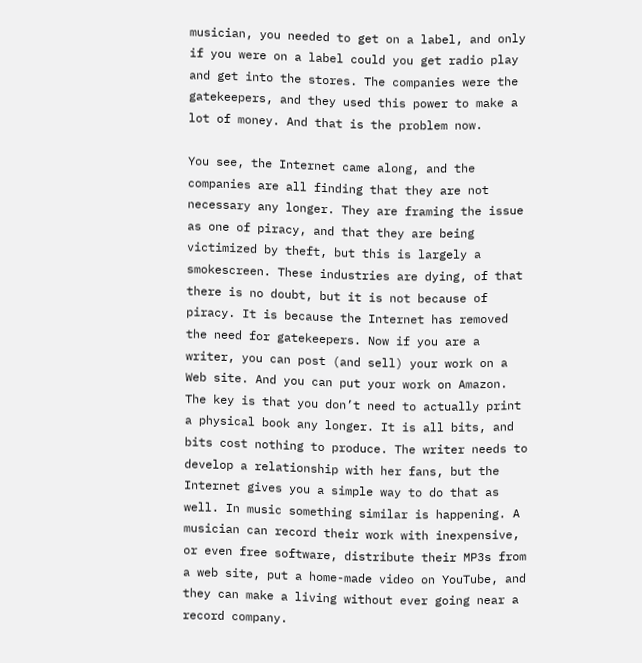musician, you needed to get on a label, and only if you were on a label could you get radio play and get into the stores. The companies were the gatekeepers, and they used this power to make a lot of money. And that is the problem now.

You see, the Internet came along, and the companies are all finding that they are not necessary any longer. They are framing the issue as one of piracy, and that they are being victimized by theft, but this is largely a smokescreen. These industries are dying, of that there is no doubt, but it is not because of piracy. It is because the Internet has removed the need for gatekeepers. Now if you are a writer, you can post (and sell) your work on a Web site. And you can put your work on Amazon. The key is that you don’t need to actually print a physical book any longer. It is all bits, and bits cost nothing to produce. The writer needs to develop a relationship with her fans, but the Internet gives you a simple way to do that as well. In music something similar is happening. A musician can record their work with inexpensive, or even free software, distribute their MP3s from a web site, put a home-made video on YouTube, and they can make a living without ever going near a record company.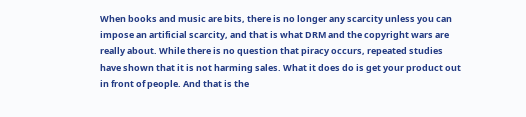When books and music are bits, there is no longer any scarcity unless you can impose an artificial scarcity, and that is what DRM and the copyright wars are really about. While there is no question that piracy occurs, repeated studies have shown that it is not harming sales. What it does do is get your product out in front of people. And that is the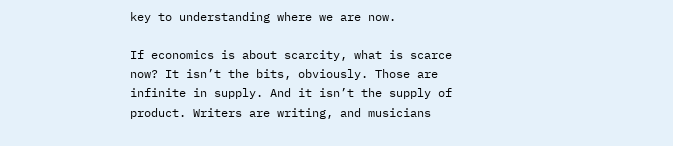key to understanding where we are now.

If economics is about scarcity, what is scarce now? It isn’t the bits, obviously. Those are infinite in supply. And it isn’t the supply of product. Writers are writing, and musicians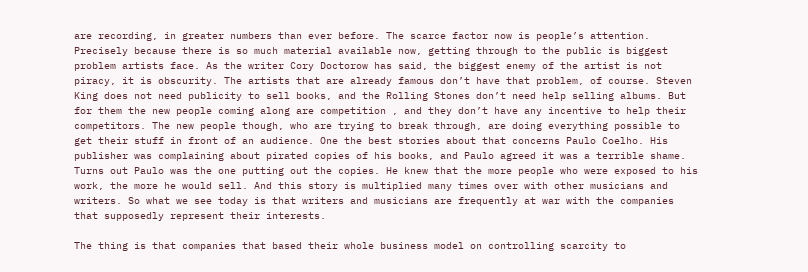are recording, in greater numbers than ever before. The scarce factor now is people’s attention. Precisely because there is so much material available now, getting through to the public is biggest problem artists face. As the writer Cory Doctorow has said, the biggest enemy of the artist is not piracy, it is obscurity. The artists that are already famous don’t have that problem, of course. Steven King does not need publicity to sell books, and the Rolling Stones don’t need help selling albums. But for them the new people coming along are competition , and they don’t have any incentive to help their competitors. The new people though, who are trying to break through, are doing everything possible to get their stuff in front of an audience. One the best stories about that concerns Paulo Coelho. His publisher was complaining about pirated copies of his books, and Paulo agreed it was a terrible shame. Turns out Paulo was the one putting out the copies. He knew that the more people who were exposed to his work, the more he would sell. And this story is multiplied many times over with other musicians and writers. So what we see today is that writers and musicians are frequently at war with the companies that supposedly represent their interests.

The thing is that companies that based their whole business model on controlling scarcity to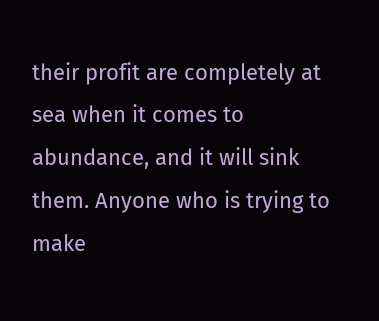their profit are completely at sea when it comes to abundance, and it will sink them. Anyone who is trying to make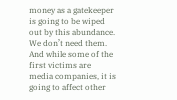money as a gatekeeper is going to be wiped out by this abundance. We don’t need them. And while some of the first victims are media companies, it is going to affect other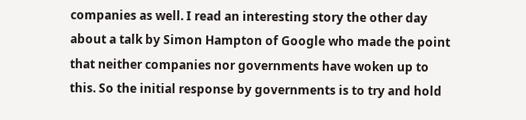companies as well. I read an interesting story the other day about a talk by Simon Hampton of Google who made the point that neither companies nor governments have woken up to this. So the initial response by governments is to try and hold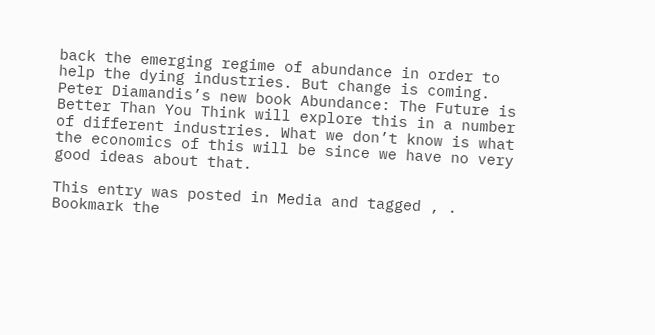back the emerging regime of abundance in order to help the dying industries. But change is coming. Peter Diamandis’s new book Abundance: The Future is Better Than You Think will explore this in a number of different industries. What we don’t know is what the economics of this will be since we have no very good ideas about that.

This entry was posted in Media and tagged , . Bookmark the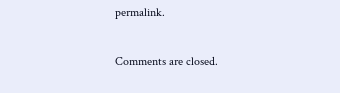permalink.

Comments are closed.